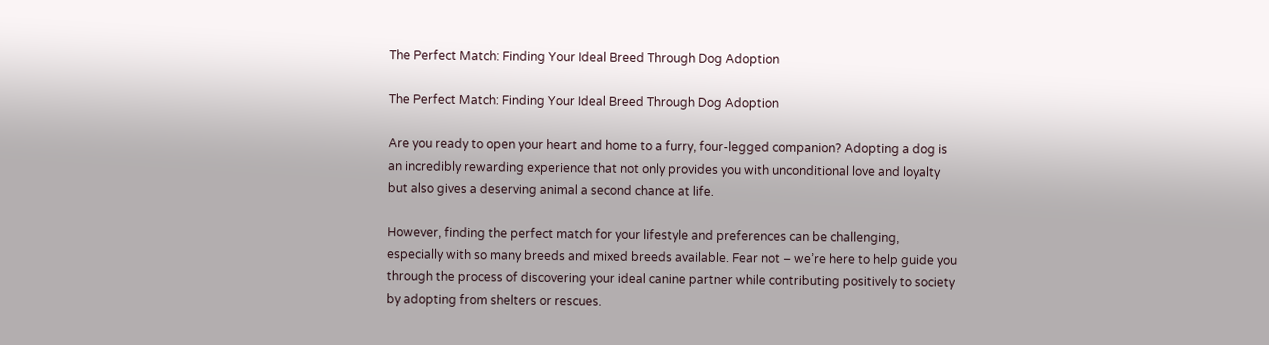The Perfect Match: Finding Your Ideal Breed Through Dog Adoption

The Perfect Match: Finding Your Ideal Breed Through Dog Adoption

Are you ready to open your heart and home to a furry, four-legged companion? Adopting a dog is an incredibly rewarding experience that not only provides you with unconditional love and loyalty but also gives a deserving animal a second chance at life.

However, finding the perfect match for your lifestyle and preferences can be challenging, especially with so many breeds and mixed breeds available. Fear not – we’re here to help guide you through the process of discovering your ideal canine partner while contributing positively to society by adopting from shelters or rescues.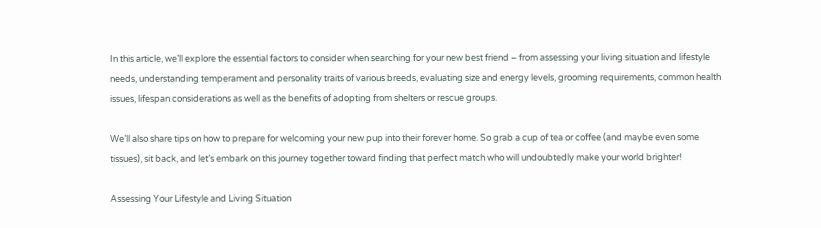In this article, we’ll explore the essential factors to consider when searching for your new best friend – from assessing your living situation and lifestyle needs, understanding temperament and personality traits of various breeds, evaluating size and energy levels, grooming requirements, common health issues, lifespan considerations as well as the benefits of adopting from shelters or rescue groups.

We’ll also share tips on how to prepare for welcoming your new pup into their forever home. So grab a cup of tea or coffee (and maybe even some tissues), sit back, and let’s embark on this journey together toward finding that perfect match who will undoubtedly make your world brighter!

Assessing Your Lifestyle and Living Situation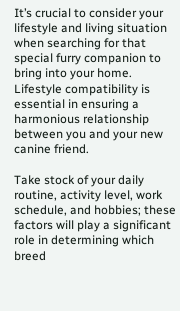It’s crucial to consider your lifestyle and living situation when searching for that special furry companion to bring into your home. Lifestyle compatibility is essential in ensuring a harmonious relationship between you and your new canine friend.

Take stock of your daily routine, activity level, work schedule, and hobbies; these factors will play a significant role in determining which breed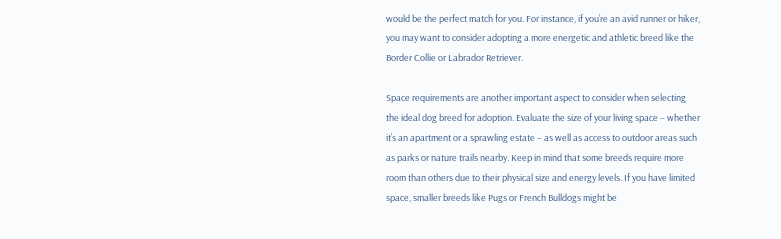would be the perfect match for you. For instance, if you’re an avid runner or hiker, you may want to consider adopting a more energetic and athletic breed like the Border Collie or Labrador Retriever.

Space requirements are another important aspect to consider when selecting the ideal dog breed for adoption. Evaluate the size of your living space – whether it’s an apartment or a sprawling estate – as well as access to outdoor areas such as parks or nature trails nearby. Keep in mind that some breeds require more room than others due to their physical size and energy levels. If you have limited space, smaller breeds like Pugs or French Bulldogs might be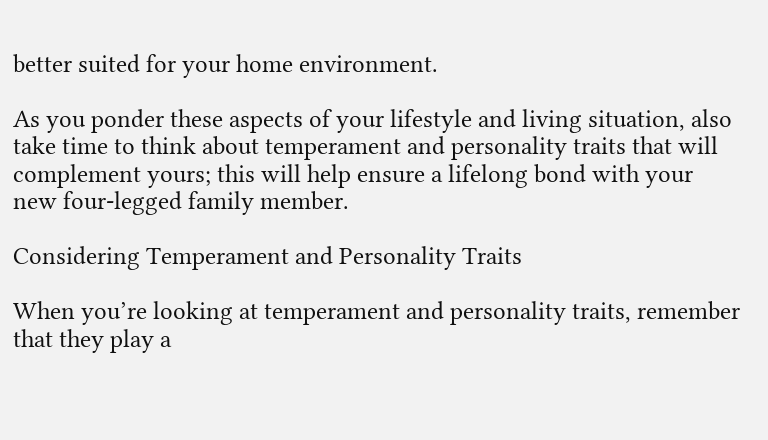better suited for your home environment.

As you ponder these aspects of your lifestyle and living situation, also take time to think about temperament and personality traits that will complement yours; this will help ensure a lifelong bond with your new four-legged family member.

Considering Temperament and Personality Traits

When you’re looking at temperament and personality traits, remember that they play a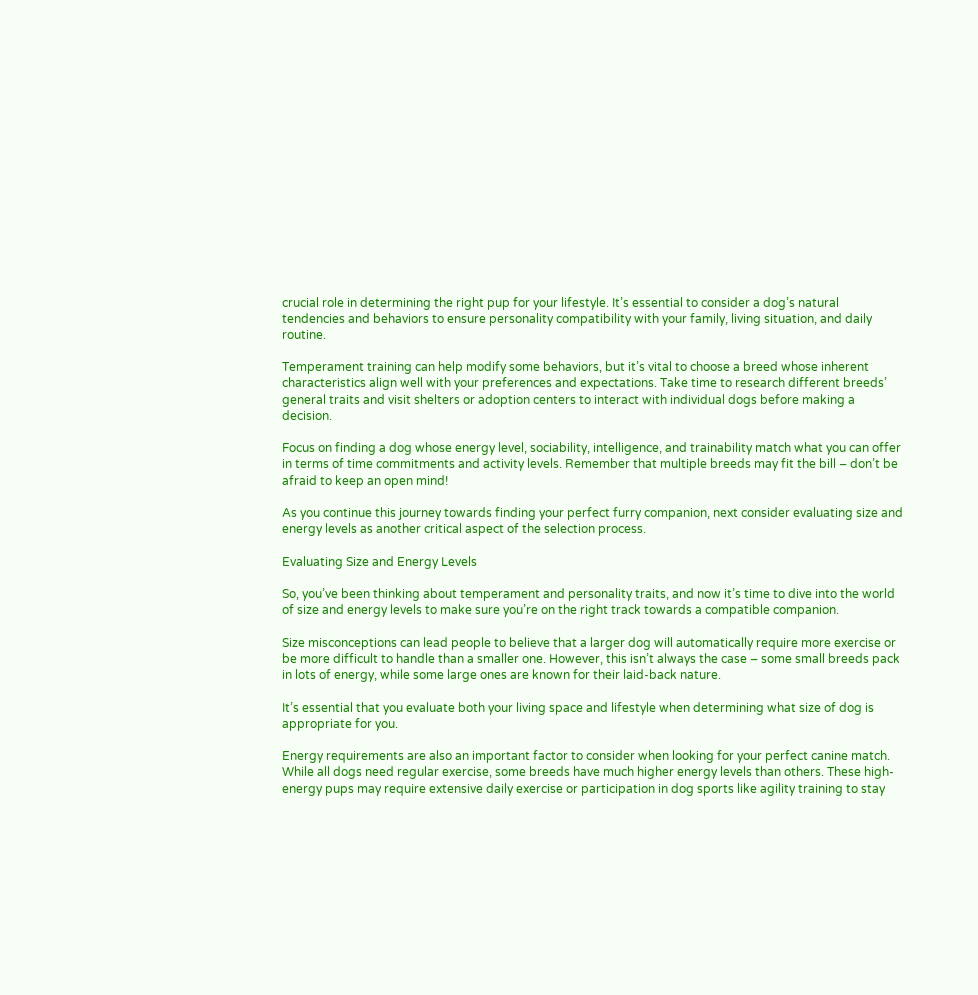crucial role in determining the right pup for your lifestyle. It’s essential to consider a dog’s natural tendencies and behaviors to ensure personality compatibility with your family, living situation, and daily routine.

Temperament training can help modify some behaviors, but it’s vital to choose a breed whose inherent characteristics align well with your preferences and expectations. Take time to research different breeds’ general traits and visit shelters or adoption centers to interact with individual dogs before making a decision.

Focus on finding a dog whose energy level, sociability, intelligence, and trainability match what you can offer in terms of time commitments and activity levels. Remember that multiple breeds may fit the bill – don’t be afraid to keep an open mind!

As you continue this journey towards finding your perfect furry companion, next consider evaluating size and energy levels as another critical aspect of the selection process.

Evaluating Size and Energy Levels

So, you’ve been thinking about temperament and personality traits, and now it’s time to dive into the world of size and energy levels to make sure you’re on the right track towards a compatible companion.

Size misconceptions can lead people to believe that a larger dog will automatically require more exercise or be more difficult to handle than a smaller one. However, this isn’t always the case – some small breeds pack in lots of energy, while some large ones are known for their laid-back nature.

It’s essential that you evaluate both your living space and lifestyle when determining what size of dog is appropriate for you.

Energy requirements are also an important factor to consider when looking for your perfect canine match. While all dogs need regular exercise, some breeds have much higher energy levels than others. These high-energy pups may require extensive daily exercise or participation in dog sports like agility training to stay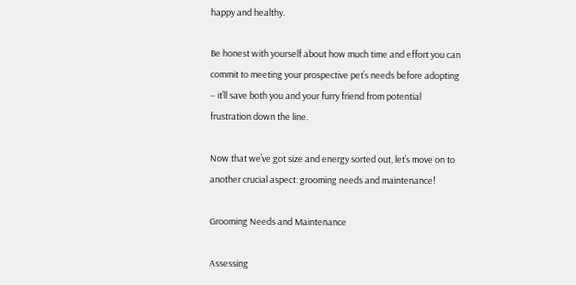happy and healthy.

Be honest with yourself about how much time and effort you can commit to meeting your prospective pet’s needs before adopting – it’ll save both you and your furry friend from potential frustration down the line.

Now that we’ve got size and energy sorted out, let’s move on to another crucial aspect: grooming needs and maintenance!

Grooming Needs and Maintenance

Assessing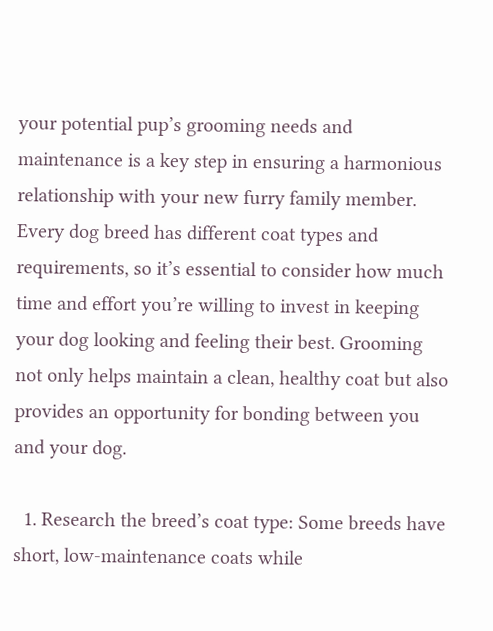your potential pup’s grooming needs and maintenance is a key step in ensuring a harmonious relationship with your new furry family member. Every dog breed has different coat types and requirements, so it’s essential to consider how much time and effort you’re willing to invest in keeping your dog looking and feeling their best. Grooming not only helps maintain a clean, healthy coat but also provides an opportunity for bonding between you and your dog.

  1. Research the breed’s coat type: Some breeds have short, low-maintenance coats while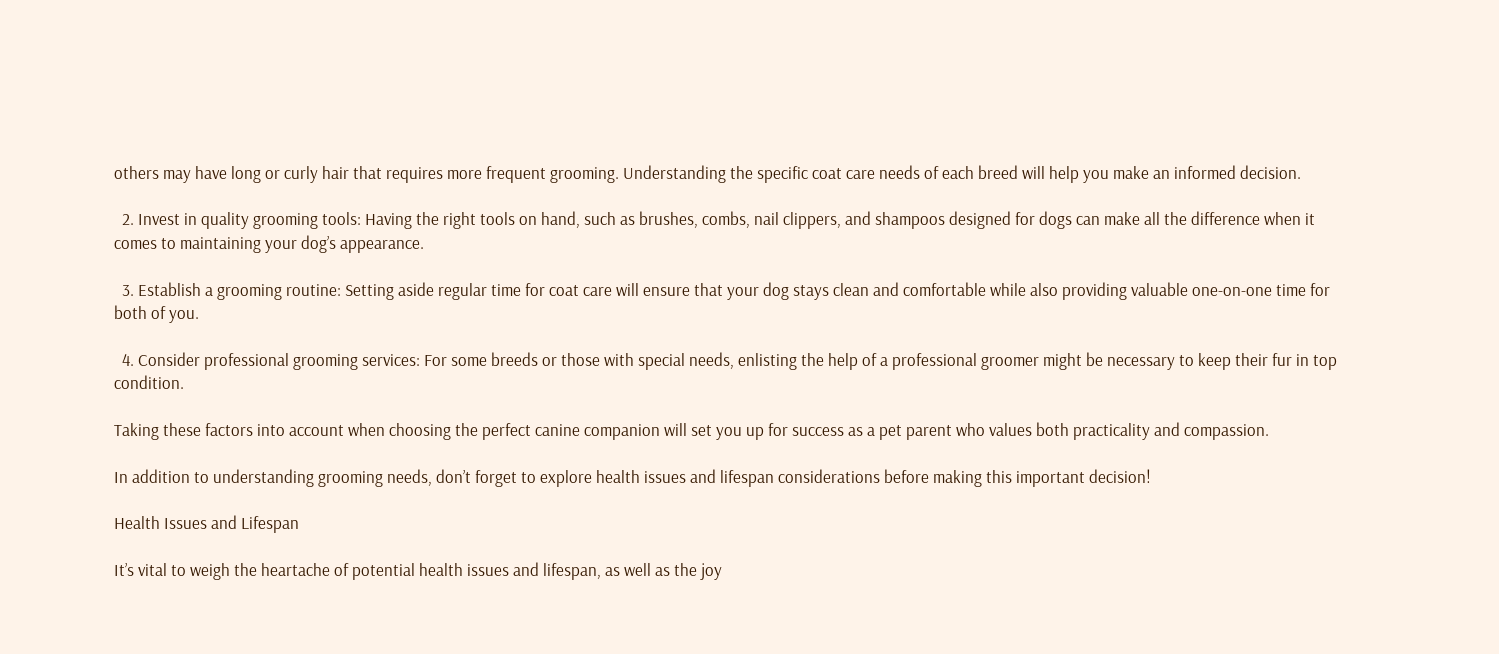others may have long or curly hair that requires more frequent grooming. Understanding the specific coat care needs of each breed will help you make an informed decision.

  2. Invest in quality grooming tools: Having the right tools on hand, such as brushes, combs, nail clippers, and shampoos designed for dogs can make all the difference when it comes to maintaining your dog’s appearance.

  3. Establish a grooming routine: Setting aside regular time for coat care will ensure that your dog stays clean and comfortable while also providing valuable one-on-one time for both of you.

  4. Consider professional grooming services: For some breeds or those with special needs, enlisting the help of a professional groomer might be necessary to keep their fur in top condition.

Taking these factors into account when choosing the perfect canine companion will set you up for success as a pet parent who values both practicality and compassion.

In addition to understanding grooming needs, don’t forget to explore health issues and lifespan considerations before making this important decision!

Health Issues and Lifespan

It’s vital to weigh the heartache of potential health issues and lifespan, as well as the joy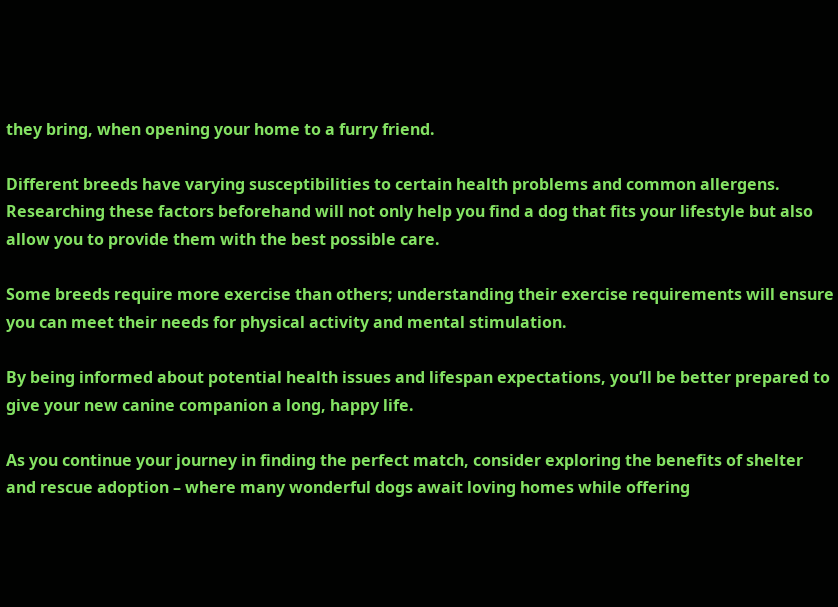they bring, when opening your home to a furry friend.

Different breeds have varying susceptibilities to certain health problems and common allergens. Researching these factors beforehand will not only help you find a dog that fits your lifestyle but also allow you to provide them with the best possible care.

Some breeds require more exercise than others; understanding their exercise requirements will ensure you can meet their needs for physical activity and mental stimulation.

By being informed about potential health issues and lifespan expectations, you’ll be better prepared to give your new canine companion a long, happy life.

As you continue your journey in finding the perfect match, consider exploring the benefits of shelter and rescue adoption – where many wonderful dogs await loving homes while offering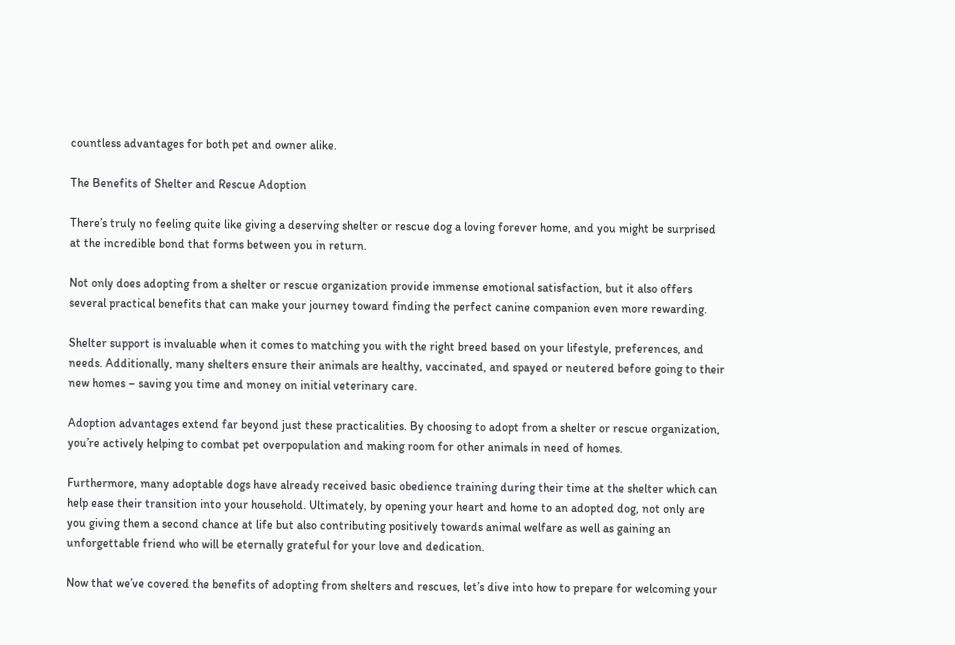countless advantages for both pet and owner alike.

The Benefits of Shelter and Rescue Adoption

There’s truly no feeling quite like giving a deserving shelter or rescue dog a loving forever home, and you might be surprised at the incredible bond that forms between you in return.

Not only does adopting from a shelter or rescue organization provide immense emotional satisfaction, but it also offers several practical benefits that can make your journey toward finding the perfect canine companion even more rewarding.

Shelter support is invaluable when it comes to matching you with the right breed based on your lifestyle, preferences, and needs. Additionally, many shelters ensure their animals are healthy, vaccinated, and spayed or neutered before going to their new homes – saving you time and money on initial veterinary care.

Adoption advantages extend far beyond just these practicalities. By choosing to adopt from a shelter or rescue organization, you’re actively helping to combat pet overpopulation and making room for other animals in need of homes.

Furthermore, many adoptable dogs have already received basic obedience training during their time at the shelter which can help ease their transition into your household. Ultimately, by opening your heart and home to an adopted dog, not only are you giving them a second chance at life but also contributing positively towards animal welfare as well as gaining an unforgettable friend who will be eternally grateful for your love and dedication.

Now that we’ve covered the benefits of adopting from shelters and rescues, let’s dive into how to prepare for welcoming your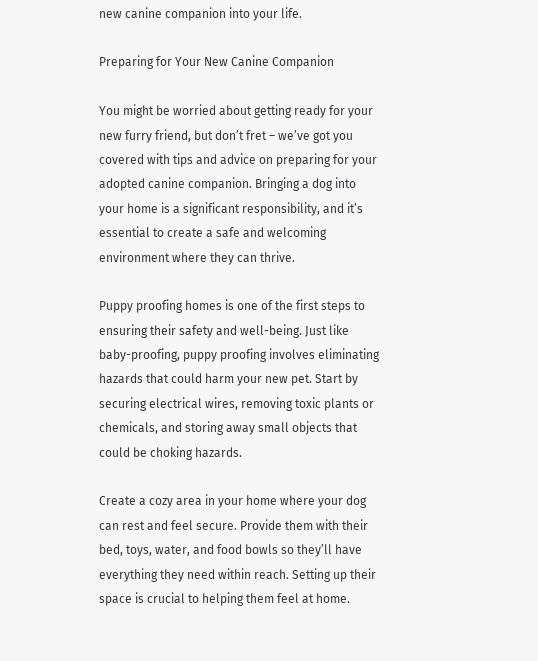new canine companion into your life.

Preparing for Your New Canine Companion

You might be worried about getting ready for your new furry friend, but don’t fret – we’ve got you covered with tips and advice on preparing for your adopted canine companion. Bringing a dog into your home is a significant responsibility, and it’s essential to create a safe and welcoming environment where they can thrive.

Puppy proofing homes is one of the first steps to ensuring their safety and well-being. Just like baby-proofing, puppy proofing involves eliminating hazards that could harm your new pet. Start by securing electrical wires, removing toxic plants or chemicals, and storing away small objects that could be choking hazards.

Create a cozy area in your home where your dog can rest and feel secure. Provide them with their bed, toys, water, and food bowls so they’ll have everything they need within reach. Setting up their space is crucial to helping them feel at home.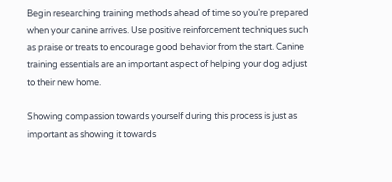Begin researching training methods ahead of time so you’re prepared when your canine arrives. Use positive reinforcement techniques such as praise or treats to encourage good behavior from the start. Canine training essentials are an important aspect of helping your dog adjust to their new home.

Showing compassion towards yourself during this process is just as important as showing it towards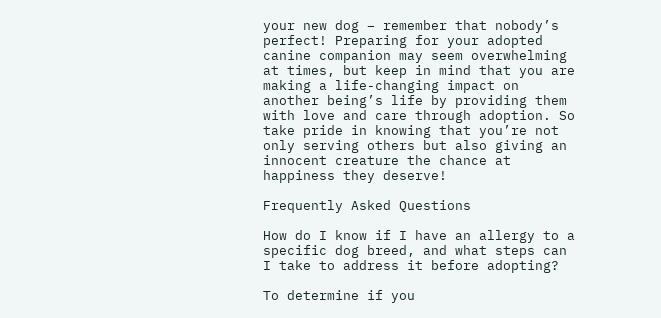your new dog – remember that nobody’s perfect! Preparing for your adopted canine companion may seem overwhelming at times, but keep in mind that you are making a life-changing impact on another being’s life by providing them with love and care through adoption. So take pride in knowing that you’re not only serving others but also giving an innocent creature the chance at happiness they deserve!

Frequently Asked Questions

How do I know if I have an allergy to a specific dog breed, and what steps can I take to address it before adopting?

To determine if you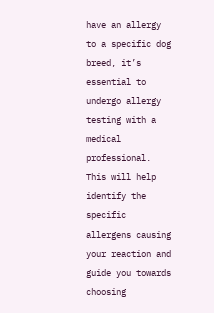have an allergy to a specific dog breed, it’s essential to undergo allergy testing with a medical professional. This will help identify the specific allergens causing your reaction and guide you towards choosing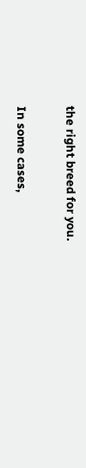the right breed for you.

In some cases,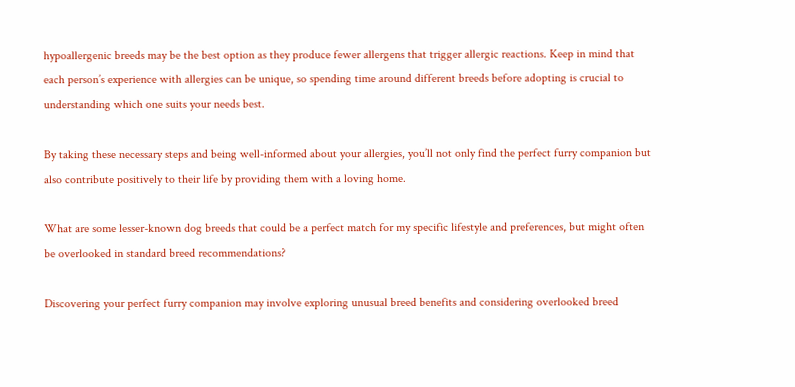hypoallergenic breeds may be the best option as they produce fewer allergens that trigger allergic reactions. Keep in mind that each person’s experience with allergies can be unique, so spending time around different breeds before adopting is crucial to understanding which one suits your needs best.

By taking these necessary steps and being well-informed about your allergies, you’ll not only find the perfect furry companion but also contribute positively to their life by providing them with a loving home.

What are some lesser-known dog breeds that could be a perfect match for my specific lifestyle and preferences, but might often be overlooked in standard breed recommendations?

Discovering your perfect furry companion may involve exploring unusual breed benefits and considering overlooked breed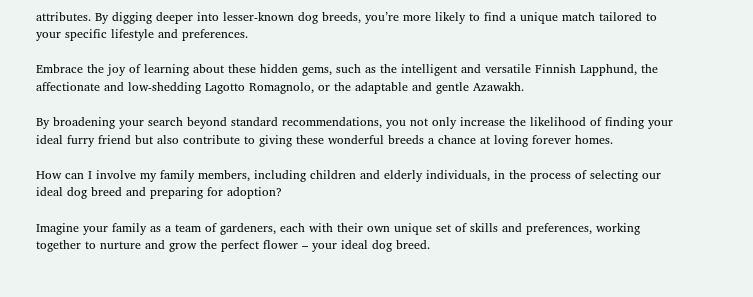attributes. By digging deeper into lesser-known dog breeds, you’re more likely to find a unique match tailored to your specific lifestyle and preferences.

Embrace the joy of learning about these hidden gems, such as the intelligent and versatile Finnish Lapphund, the affectionate and low-shedding Lagotto Romagnolo, or the adaptable and gentle Azawakh.

By broadening your search beyond standard recommendations, you not only increase the likelihood of finding your ideal furry friend but also contribute to giving these wonderful breeds a chance at loving forever homes.

How can I involve my family members, including children and elderly individuals, in the process of selecting our ideal dog breed and preparing for adoption?

Imagine your family as a team of gardeners, each with their own unique set of skills and preferences, working together to nurture and grow the perfect flower – your ideal dog breed.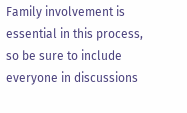Family involvement is essential in this process, so be sure to include everyone in discussions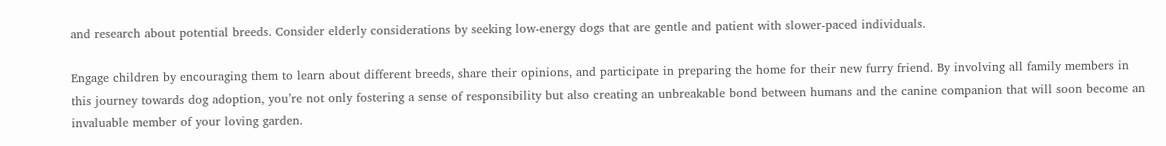and research about potential breeds. Consider elderly considerations by seeking low-energy dogs that are gentle and patient with slower-paced individuals.

Engage children by encouraging them to learn about different breeds, share their opinions, and participate in preparing the home for their new furry friend. By involving all family members in this journey towards dog adoption, you’re not only fostering a sense of responsibility but also creating an unbreakable bond between humans and the canine companion that will soon become an invaluable member of your loving garden.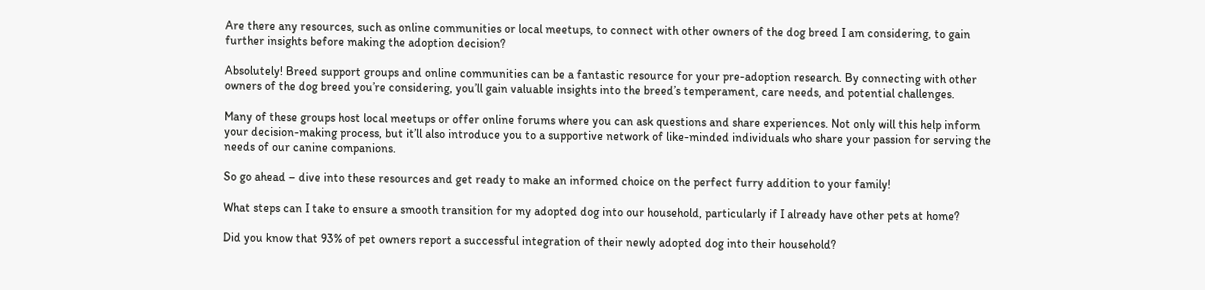Are there any resources, such as online communities or local meetups, to connect with other owners of the dog breed I am considering, to gain further insights before making the adoption decision?

Absolutely! Breed support groups and online communities can be a fantastic resource for your pre-adoption research. By connecting with other owners of the dog breed you’re considering, you’ll gain valuable insights into the breed’s temperament, care needs, and potential challenges.

Many of these groups host local meetups or offer online forums where you can ask questions and share experiences. Not only will this help inform your decision-making process, but it’ll also introduce you to a supportive network of like-minded individuals who share your passion for serving the needs of our canine companions.

So go ahead – dive into these resources and get ready to make an informed choice on the perfect furry addition to your family!

What steps can I take to ensure a smooth transition for my adopted dog into our household, particularly if I already have other pets at home?

Did you know that 93% of pet owners report a successful integration of their newly adopted dog into their household?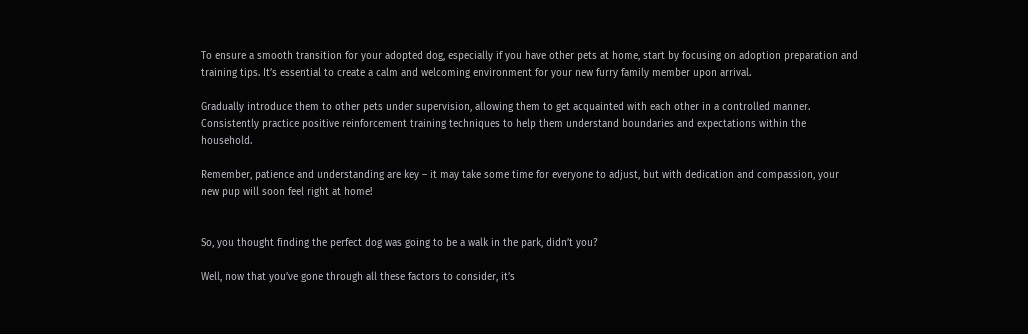To ensure a smooth transition for your adopted dog, especially if you have other pets at home, start by focusing on adoption preparation and training tips. It’s essential to create a calm and welcoming environment for your new furry family member upon arrival.

Gradually introduce them to other pets under supervision, allowing them to get acquainted with each other in a controlled manner. Consistently practice positive reinforcement training techniques to help them understand boundaries and expectations within the household.

Remember, patience and understanding are key – it may take some time for everyone to adjust, but with dedication and compassion, your new pup will soon feel right at home!


So, you thought finding the perfect dog was going to be a walk in the park, didn’t you?

Well, now that you’ve gone through all these factors to consider, it’s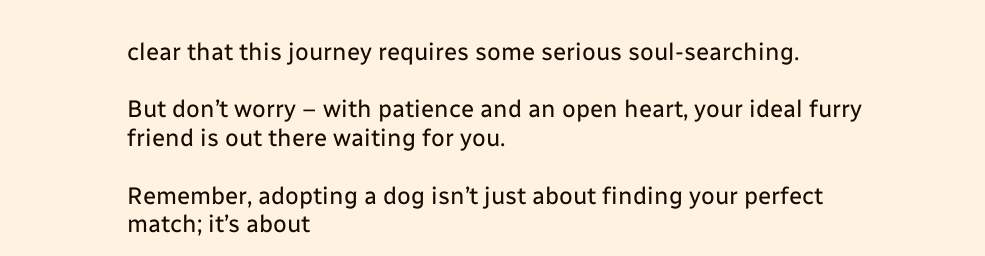clear that this journey requires some serious soul-searching.

But don’t worry – with patience and an open heart, your ideal furry friend is out there waiting for you.

Remember, adopting a dog isn’t just about finding your perfect match; it’s about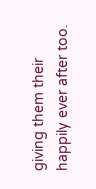giving them their happily ever after too.